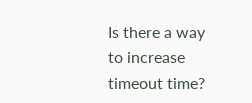Is there a way to increase timeout time?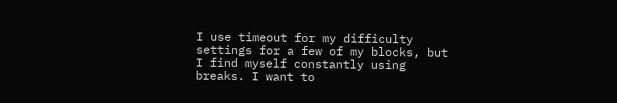I use timeout for my difficulty settings for a few of my blocks, but I find myself constantly using breaks. I want to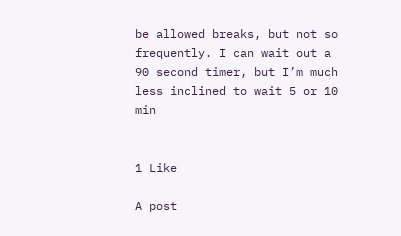be allowed breaks, but not so frequently. I can wait out a 90 second timer, but I’m much less inclined to wait 5 or 10 min


1 Like

A post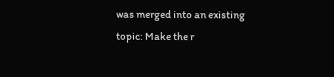was merged into an existing topic: Make the r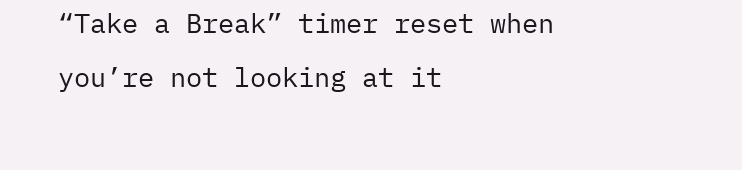“Take a Break” timer reset when you’re not looking at it